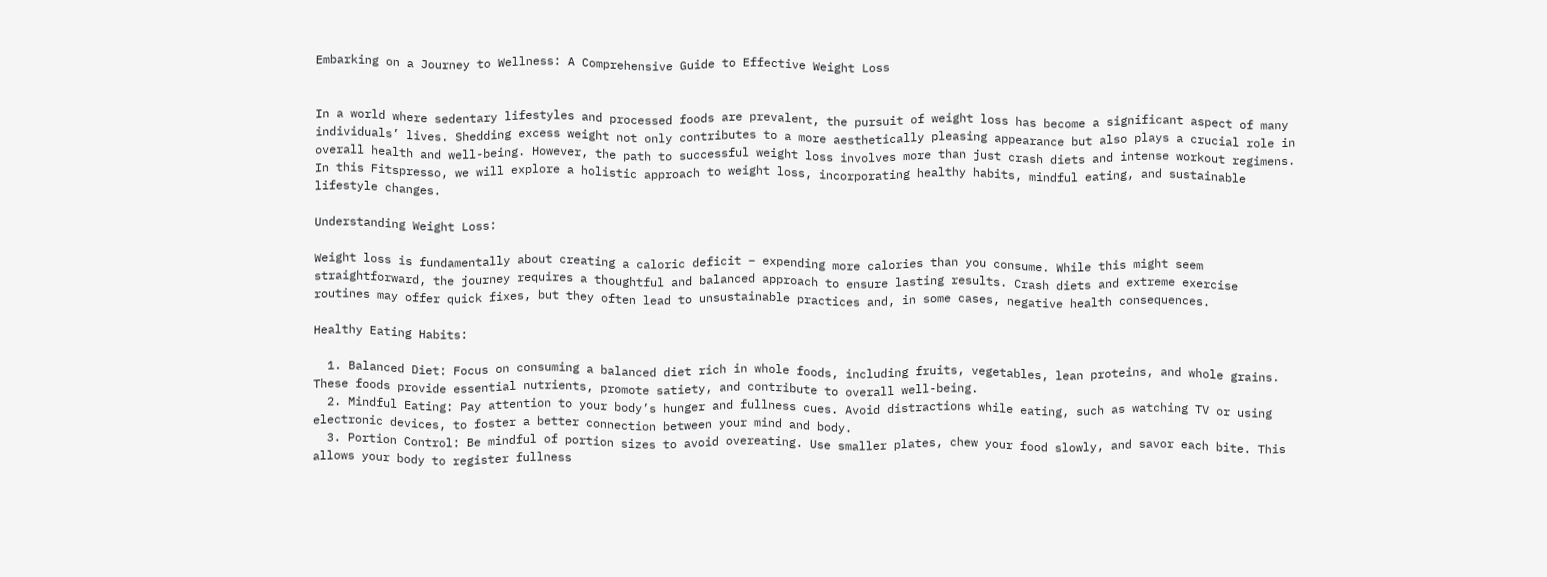Embarking on a Journey to Wellness: A Comprehensive Guide to Effective Weight Loss


In a world where sedentary lifestyles and processed foods are prevalent, the pursuit of weight loss has become a significant aspect of many individuals’ lives. Shedding excess weight not only contributes to a more aesthetically pleasing appearance but also plays a crucial role in overall health and well-being. However, the path to successful weight loss involves more than just crash diets and intense workout regimens. In this Fitspresso, we will explore a holistic approach to weight loss, incorporating healthy habits, mindful eating, and sustainable lifestyle changes.

Understanding Weight Loss:

Weight loss is fundamentally about creating a caloric deficit – expending more calories than you consume. While this might seem straightforward, the journey requires a thoughtful and balanced approach to ensure lasting results. Crash diets and extreme exercise routines may offer quick fixes, but they often lead to unsustainable practices and, in some cases, negative health consequences.

Healthy Eating Habits:

  1. Balanced Diet: Focus on consuming a balanced diet rich in whole foods, including fruits, vegetables, lean proteins, and whole grains. These foods provide essential nutrients, promote satiety, and contribute to overall well-being.
  2. Mindful Eating: Pay attention to your body’s hunger and fullness cues. Avoid distractions while eating, such as watching TV or using electronic devices, to foster a better connection between your mind and body.
  3. Portion Control: Be mindful of portion sizes to avoid overeating. Use smaller plates, chew your food slowly, and savor each bite. This allows your body to register fullness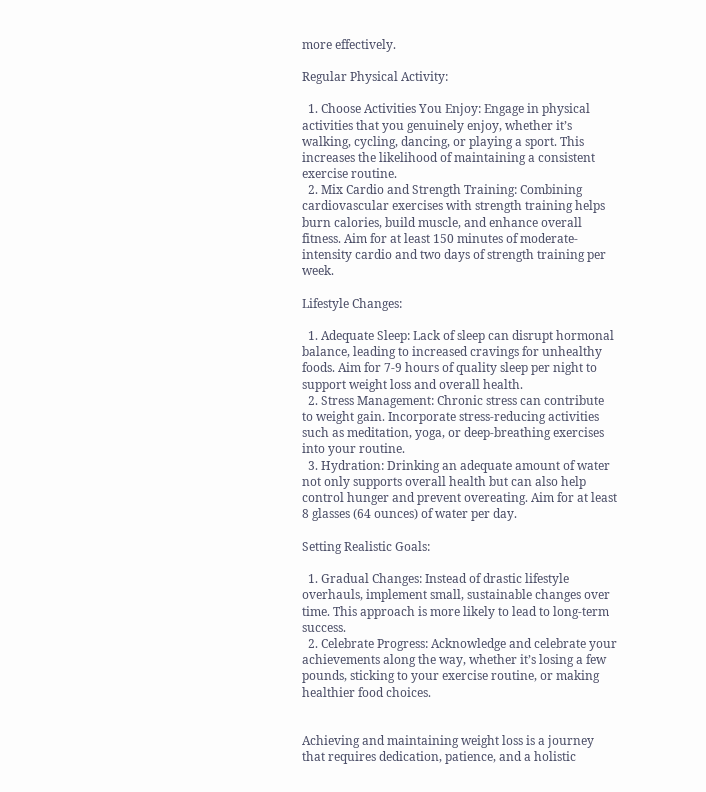more effectively.

Regular Physical Activity:

  1. Choose Activities You Enjoy: Engage in physical activities that you genuinely enjoy, whether it’s walking, cycling, dancing, or playing a sport. This increases the likelihood of maintaining a consistent exercise routine.
  2. Mix Cardio and Strength Training: Combining cardiovascular exercises with strength training helps burn calories, build muscle, and enhance overall fitness. Aim for at least 150 minutes of moderate-intensity cardio and two days of strength training per week.

Lifestyle Changes:

  1. Adequate Sleep: Lack of sleep can disrupt hormonal balance, leading to increased cravings for unhealthy foods. Aim for 7-9 hours of quality sleep per night to support weight loss and overall health.
  2. Stress Management: Chronic stress can contribute to weight gain. Incorporate stress-reducing activities such as meditation, yoga, or deep-breathing exercises into your routine.
  3. Hydration: Drinking an adequate amount of water not only supports overall health but can also help control hunger and prevent overeating. Aim for at least 8 glasses (64 ounces) of water per day.

Setting Realistic Goals:

  1. Gradual Changes: Instead of drastic lifestyle overhauls, implement small, sustainable changes over time. This approach is more likely to lead to long-term success.
  2. Celebrate Progress: Acknowledge and celebrate your achievements along the way, whether it’s losing a few pounds, sticking to your exercise routine, or making healthier food choices.


Achieving and maintaining weight loss is a journey that requires dedication, patience, and a holistic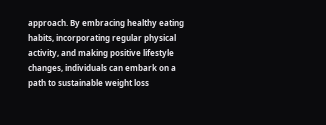approach. By embracing healthy eating habits, incorporating regular physical activity, and making positive lifestyle changes, individuals can embark on a path to sustainable weight loss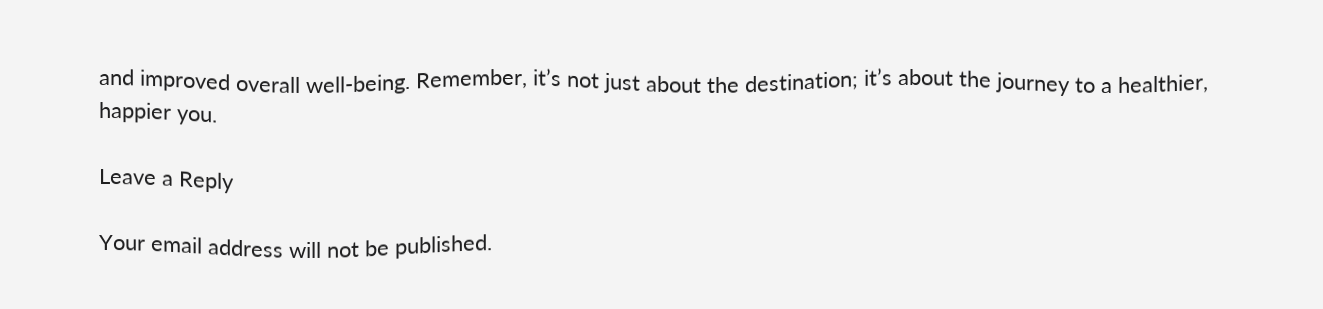and improved overall well-being. Remember, it’s not just about the destination; it’s about the journey to a healthier, happier you.

Leave a Reply

Your email address will not be published.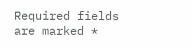Required fields are marked *